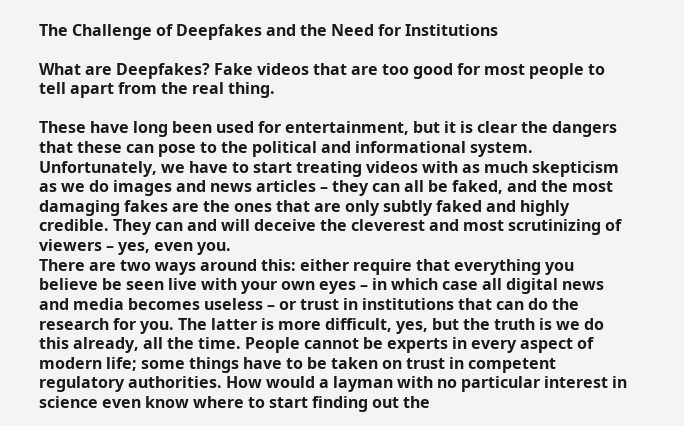The Challenge of Deepfakes and the Need for Institutions

What are Deepfakes? Fake videos that are too good for most people to tell apart from the real thing.

These have long been used for entertainment, but it is clear the dangers that these can pose to the political and informational system. Unfortunately, we have to start treating videos with as much skepticism as we do images and news articles – they can all be faked, and the most damaging fakes are the ones that are only subtly faked and highly credible. They can and will deceive the cleverest and most scrutinizing of viewers – yes, even you.
There are two ways around this: either require that everything you believe be seen live with your own eyes – in which case all digital news and media becomes useless – or trust in institutions that can do the research for you. The latter is more difficult, yes, but the truth is we do this already, all the time. People cannot be experts in every aspect of modern life; some things have to be taken on trust in competent regulatory authorities. How would a layman with no particular interest in science even know where to start finding out the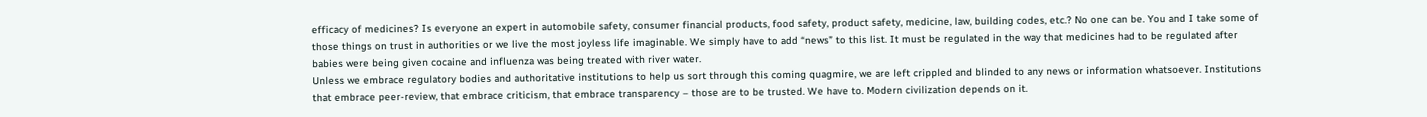efficacy of medicines? Is everyone an expert in automobile safety, consumer financial products, food safety, product safety, medicine, law, building codes, etc.? No one can be. You and I take some of those things on trust in authorities or we live the most joyless life imaginable. We simply have to add “news” to this list. It must be regulated in the way that medicines had to be regulated after babies were being given cocaine and influenza was being treated with river water.
Unless we embrace regulatory bodies and authoritative institutions to help us sort through this coming quagmire, we are left crippled and blinded to any news or information whatsoever. Institutions that embrace peer-review, that embrace criticism, that embrace transparency – those are to be trusted. We have to. Modern civilization depends on it.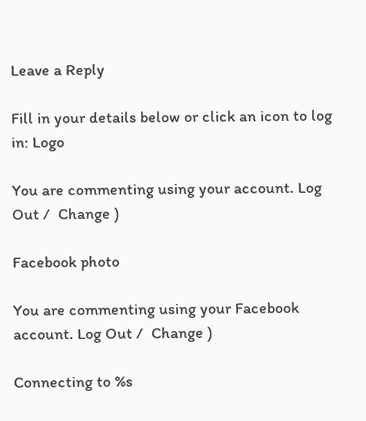Leave a Reply

Fill in your details below or click an icon to log in: Logo

You are commenting using your account. Log Out /  Change )

Facebook photo

You are commenting using your Facebook account. Log Out /  Change )

Connecting to %s